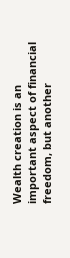Wealth creation is an important aspect of financial freedom, but another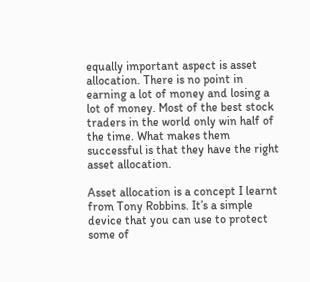equally important aspect is asset allocation. There is no point in earning a lot of money and losing a lot of money. Most of the best stock traders in the world only win half of the time. What makes them successful is that they have the right asset allocation.

Asset allocation is a concept I learnt from Tony Robbins. It’s a simple device that you can use to protect some of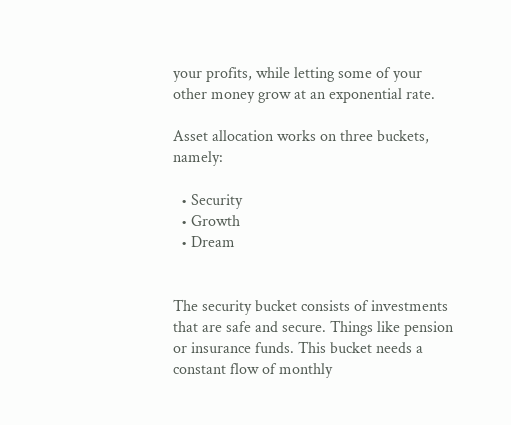your profits, while letting some of your other money grow at an exponential rate.

Asset allocation works on three buckets, namely:

  • Security
  • Growth
  • Dream


The security bucket consists of investments that are safe and secure. Things like pension or insurance funds. This bucket needs a constant flow of monthly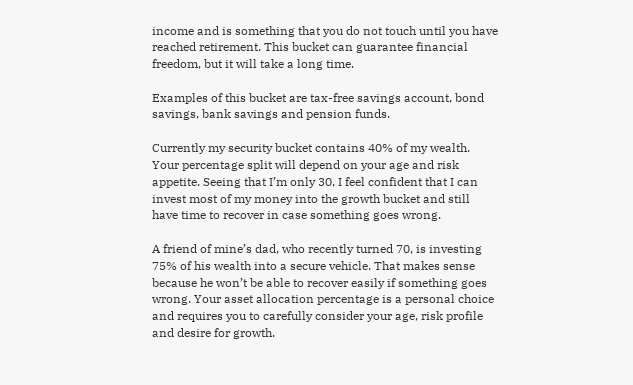income and is something that you do not touch until you have reached retirement. This bucket can guarantee financial freedom, but it will take a long time.

Examples of this bucket are tax-free savings account, bond savings, bank savings and pension funds.

Currently my security bucket contains 40% of my wealth. Your percentage split will depend on your age and risk appetite. Seeing that I’m only 30, I feel confident that I can invest most of my money into the growth bucket and still have time to recover in case something goes wrong.

A friend of mine’s dad, who recently turned 70, is investing 75% of his wealth into a secure vehicle. That makes sense because he won’t be able to recover easily if something goes wrong. Your asset allocation percentage is a personal choice and requires you to carefully consider your age, risk profile and desire for growth.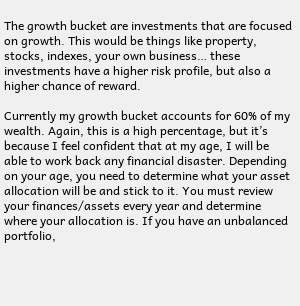The growth bucket are investments that are focused on growth. This would be things like property, stocks, indexes, your own business… these investments have a higher risk profile, but also a higher chance of reward.

Currently my growth bucket accounts for 60% of my wealth. Again, this is a high percentage, but it’s because I feel confident that at my age, I will be able to work back any financial disaster. Depending on your age, you need to determine what your asset allocation will be and stick to it. You must review your finances/assets every year and determine where your allocation is. If you have an unbalanced portfolio,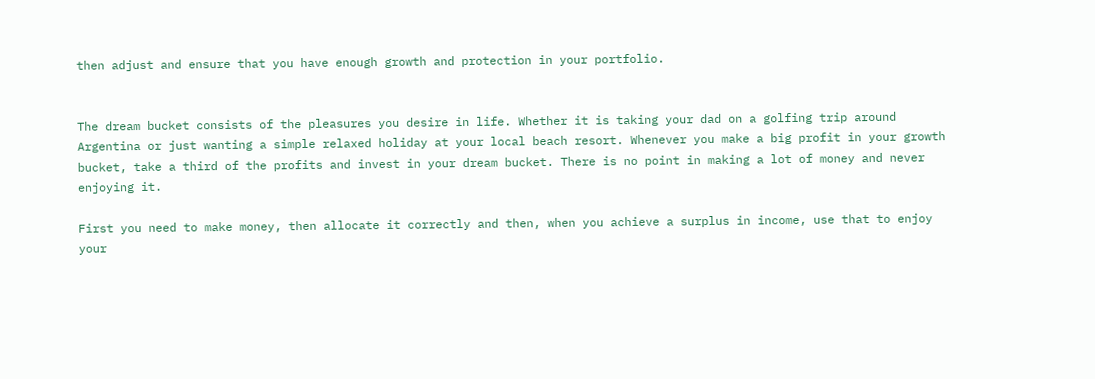then adjust and ensure that you have enough growth and protection in your portfolio.


The dream bucket consists of the pleasures you desire in life. Whether it is taking your dad on a golfing trip around Argentina or just wanting a simple relaxed holiday at your local beach resort. Whenever you make a big profit in your growth bucket, take a third of the profits and invest in your dream bucket. There is no point in making a lot of money and never enjoying it.

First you need to make money, then allocate it correctly and then, when you achieve a surplus in income, use that to enjoy your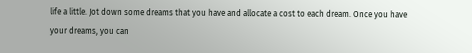life a little. Jot down some dreams that you have and allocate a cost to each dream. Once you have your dreams, you can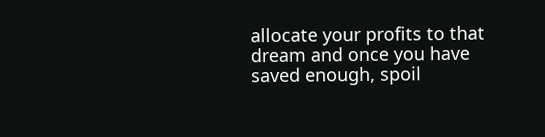allocate your profits to that dream and once you have saved enough, spoil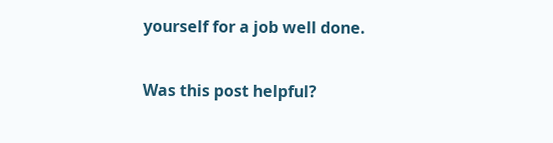yourself for a job well done.

Was this post helpful?